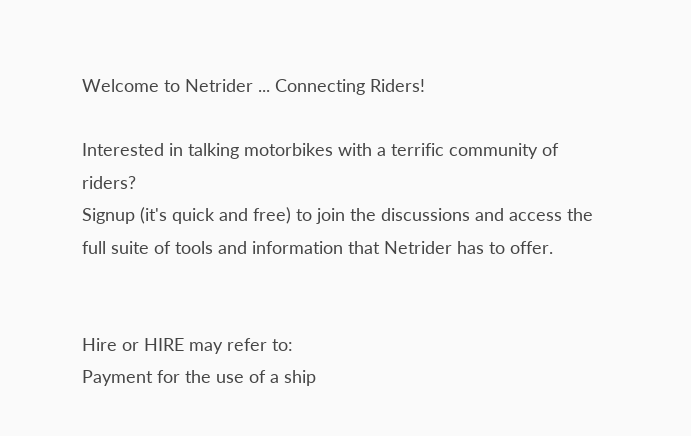Welcome to Netrider ... Connecting Riders!

Interested in talking motorbikes with a terrific community of riders?
Signup (it's quick and free) to join the discussions and access the full suite of tools and information that Netrider has to offer.


Hire or HIRE may refer to:
Payment for the use of a ship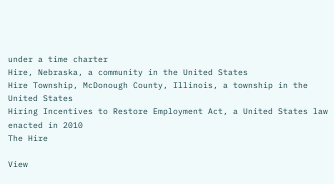under a time charter
Hire, Nebraska, a community in the United States
Hire Township, McDonough County, Illinois, a township in the United States
Hiring Incentives to Restore Employment Act, a United States law enacted in 2010
The Hire

View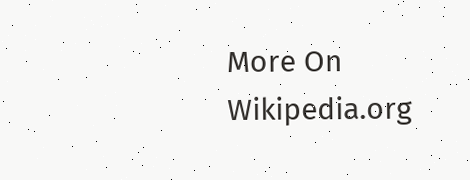More On Wikipedia.org